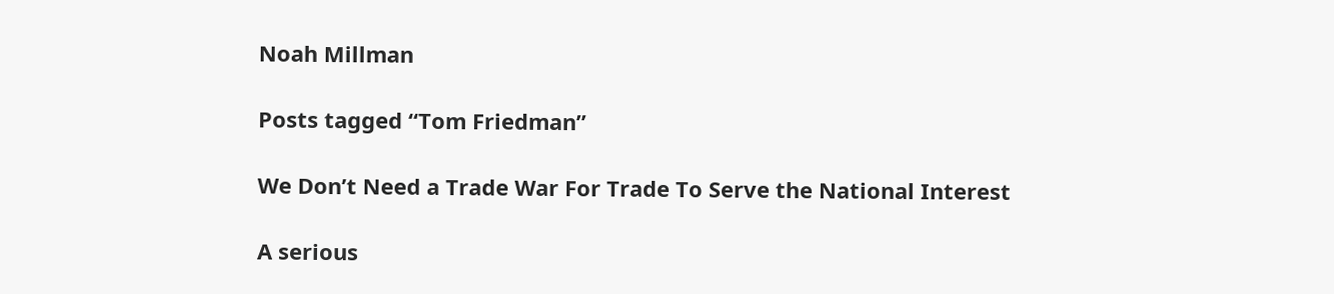Noah Millman

Posts tagged “Tom Friedman”

We Don’t Need a Trade War For Trade To Serve the National Interest

A serious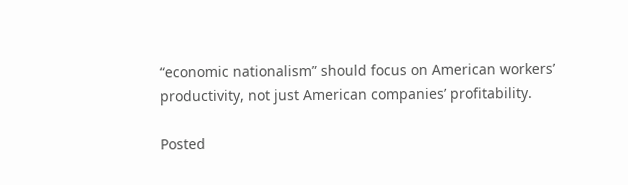“economic nationalism” should focus on American workers’ productivity, not just American companies’ profitability.

Posted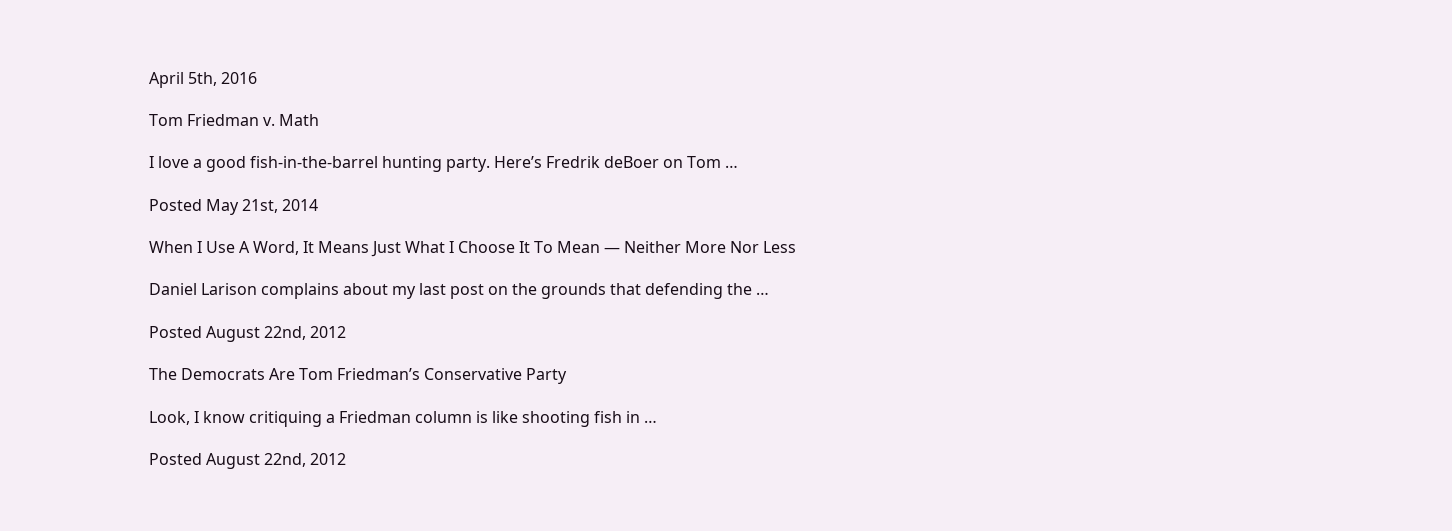April 5th, 2016

Tom Friedman v. Math

I love a good fish-in-the-barrel hunting party. Here’s Fredrik deBoer on Tom …

Posted May 21st, 2014

When I Use A Word, It Means Just What I Choose It To Mean — Neither More Nor Less

Daniel Larison complains about my last post on the grounds that defending the …

Posted August 22nd, 2012

The Democrats Are Tom Friedman’s Conservative Party

Look, I know critiquing a Friedman column is like shooting fish in …

Posted August 22nd, 2012